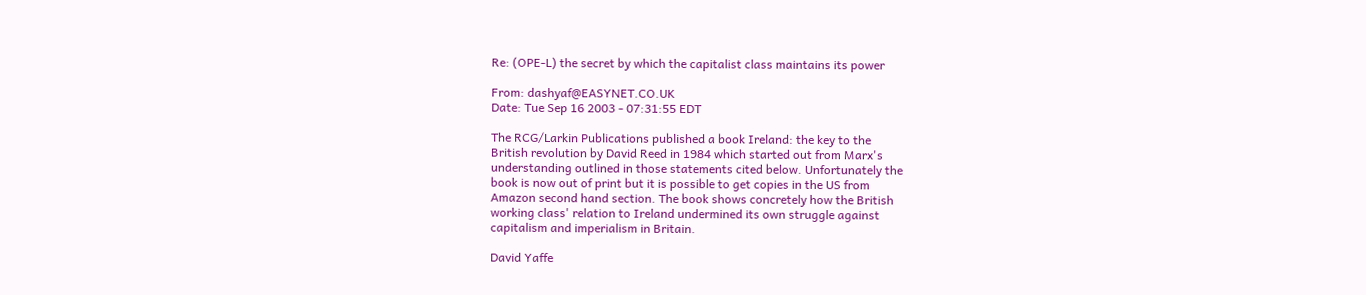Re: (OPE-L) the secret by which the capitalist class maintains its power

From: dashyaf@EASYNET.CO.UK
Date: Tue Sep 16 2003 - 07:31:55 EDT

The RCG/Larkin Publications published a book Ireland: the key to the
British revolution by David Reed in 1984 which started out from Marx's
understanding outlined in those statements cited below. Unfortunately the
book is now out of print but it is possible to get copies in the US from
Amazon second hand section. The book shows concretely how the British
working class' relation to Ireland undermined its own struggle against
capitalism and imperialism in Britain.

David Yaffe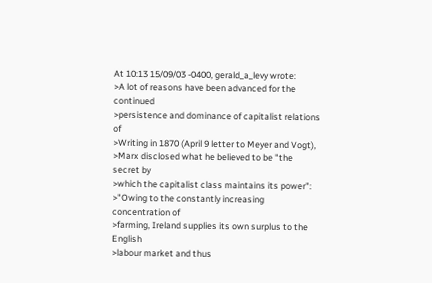At 10:13 15/09/03 -0400, gerald_a_levy wrote:
>A lot of reasons have been advanced for the continued
>persistence and dominance of capitalist relations of
>Writing in 1870 (April 9 letter to Meyer and Vogt),
>Marx disclosed what he believed to be "the secret by
>which the capitalist class maintains its power":
>"Owing to the constantly increasing concentration of
>farming, Ireland supplies its own surplus to the English
>labour market and thus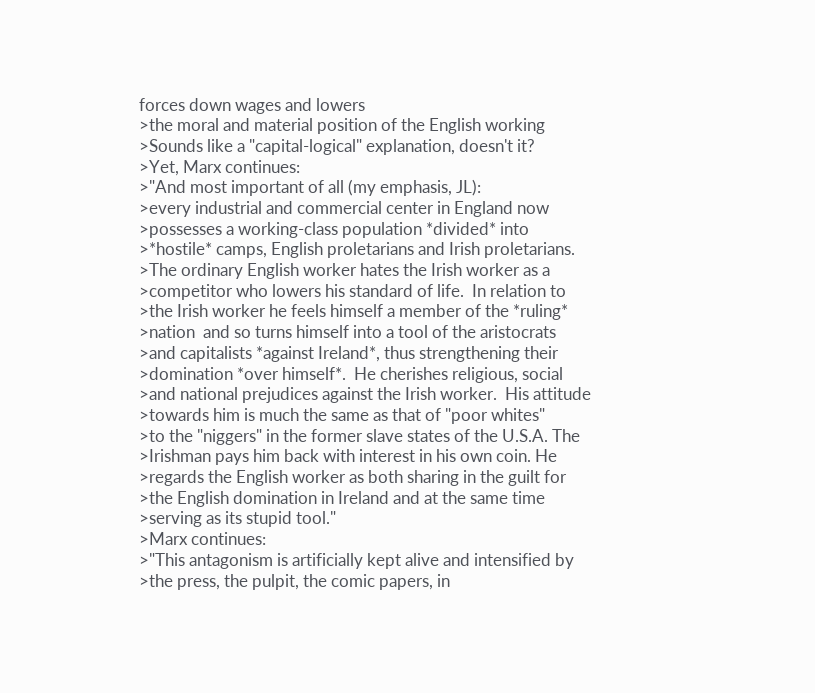forces down wages and lowers
>the moral and material position of the English working
>Sounds like a "capital-logical" explanation, doesn't it?
>Yet, Marx continues:
>"And most important of all (my emphasis, JL):
>every industrial and commercial center in England now
>possesses a working-class population *divided* into
>*hostile* camps, English proletarians and Irish proletarians.
>The ordinary English worker hates the Irish worker as a
>competitor who lowers his standard of life.  In relation to
>the Irish worker he feels himself a member of the *ruling*
>nation  and so turns himself into a tool of the aristocrats
>and capitalists *against Ireland*, thus strengthening their
>domination *over himself*.  He cherishes religious, social
>and national prejudices against the Irish worker.  His attitude
>towards him is much the same as that of "poor whites"
>to the "niggers" in the former slave states of the U.S.A. The
>Irishman pays him back with interest in his own coin. He
>regards the English worker as both sharing in the guilt for
>the English domination in Ireland and at the same time
>serving as its stupid tool."
>Marx continues:
>"This antagonism is artificially kept alive and intensified by
>the press, the pulpit, the comic papers, in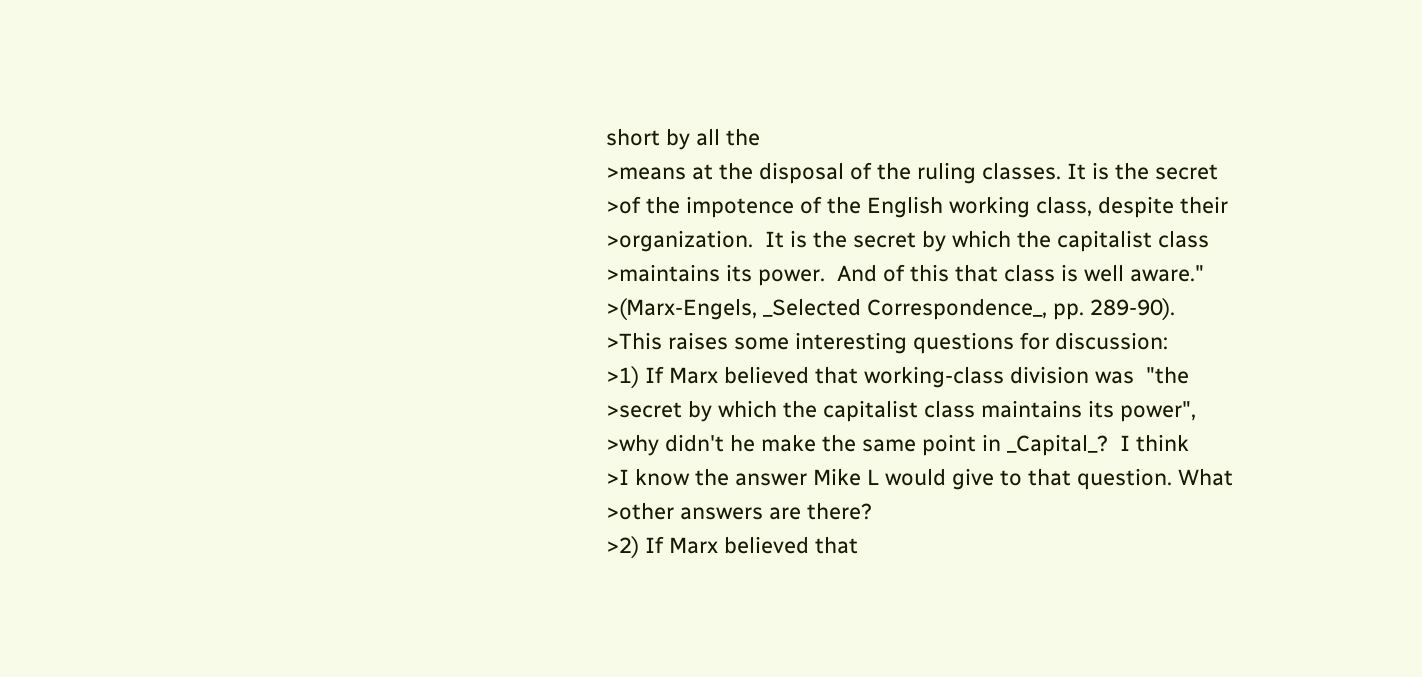short by all the
>means at the disposal of the ruling classes. It is the secret
>of the impotence of the English working class, despite their
>organization.  It is the secret by which the capitalist class
>maintains its power.  And of this that class is well aware."
>(Marx-Engels, _Selected Correspondence_, pp. 289-90).
>This raises some interesting questions for discussion:
>1) If Marx believed that working-class division was  "the
>secret by which the capitalist class maintains its power",
>why didn't he make the same point in _Capital_?  I think
>I know the answer Mike L would give to that question. What
>other answers are there?
>2) If Marx believed that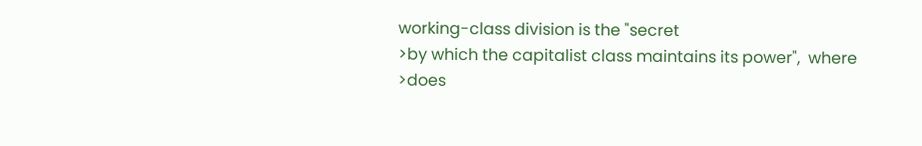working-class division is the "secret
>by which the capitalist class maintains its power",  where
>does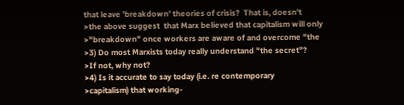that leave 'breakdown' theories of crisis?  That is, doesn't
>the above suggest  that Marx believed that capitalism will only
>"breakdown" once workers are aware of and overcome "the
>3) Do most Marxists today really understand "the secret"?
>If not, why not?
>4) Is it accurate to say today (i.e. re contemporary
>capitalism) that working-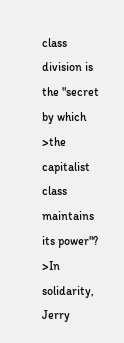class division is the "secret by which
>the capitalist class maintains its power"?
>In solidarity, Jerry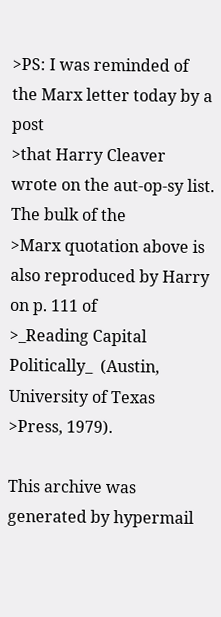>PS: I was reminded of the Marx letter today by a post
>that Harry Cleaver wrote on the aut-op-sy list.  The bulk of the
>Marx quotation above is also reproduced by Harry on p. 111 of
>_Reading Capital Politically_  (Austin, University of Texas
>Press, 1979).

This archive was generated by hypermail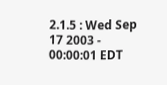2.1.5 : Wed Sep 17 2003 - 00:00:01 EDT